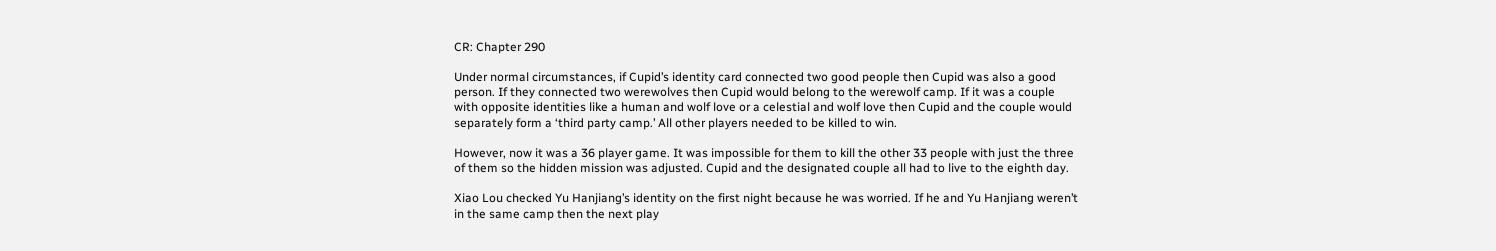CR: Chapter 290

Under normal circumstances, if Cupid’s identity card connected two good people then Cupid was also a good person. If they connected two werewolves then Cupid would belong to the werewolf camp. If it was a couple with opposite identities like a human and wolf love or a celestial and wolf love then Cupid and the couple would separately form a ‘third party camp.’ All other players needed to be killed to win.

However, now it was a 36 player game. It was impossible for them to kill the other 33 people with just the three of them so the hidden mission was adjusted. Cupid and the designated couple all had to live to the eighth day.

Xiao Lou checked Yu Hanjiang’s identity on the first night because he was worried. If he and Yu Hanjiang weren’t in the same camp then the next play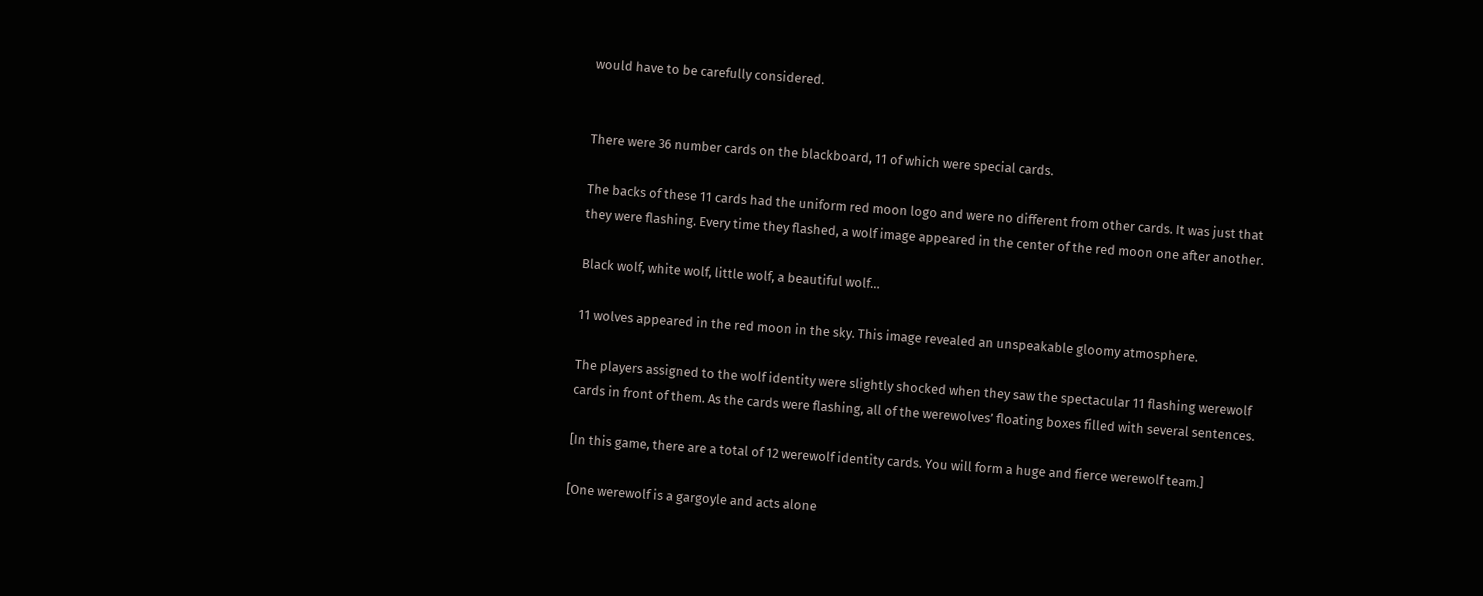would have to be carefully considered.


There were 36 number cards on the blackboard, 11 of which were special cards.

The backs of these 11 cards had the uniform red moon logo and were no different from other cards. It was just that they were flashing. Every time they flashed, a wolf image appeared in the center of the red moon one after another.

Black wolf, white wolf, little wolf, a beautiful wolf…

11 wolves appeared in the red moon in the sky. This image revealed an unspeakable gloomy atmosphere.

The players assigned to the wolf identity were slightly shocked when they saw the spectacular 11 flashing werewolf cards in front of them. As the cards were flashing, all of the werewolves’ floating boxes filled with several sentences.

[In this game, there are a total of 12 werewolf identity cards. You will form a huge and fierce werewolf team.]

[One werewolf is a gargoyle and acts alone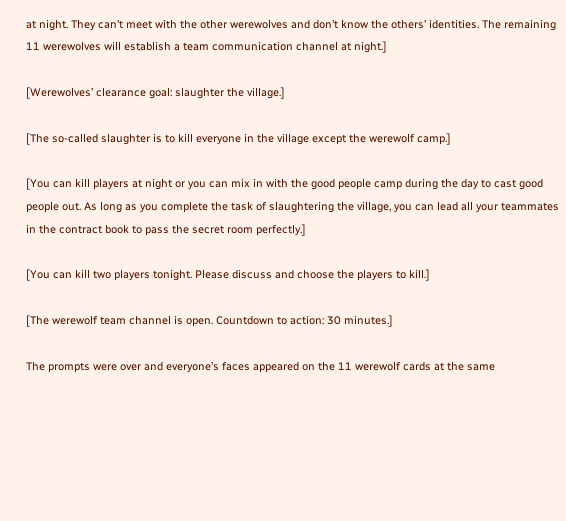at night. They can’t meet with the other werewolves and don’t know the others’ identities. The remaining 11 werewolves will establish a team communication channel at night.]

[Werewolves’ clearance goal: slaughter the village.]

[The so-called slaughter is to kill everyone in the village except the werewolf camp.]

[You can kill players at night or you can mix in with the good people camp during the day to cast good people out. As long as you complete the task of slaughtering the village, you can lead all your teammates in the contract book to pass the secret room perfectly.]

[You can kill two players tonight. Please discuss and choose the players to kill.]

[The werewolf team channel is open. Countdown to action: 30 minutes.]

The prompts were over and everyone’s faces appeared on the 11 werewolf cards at the same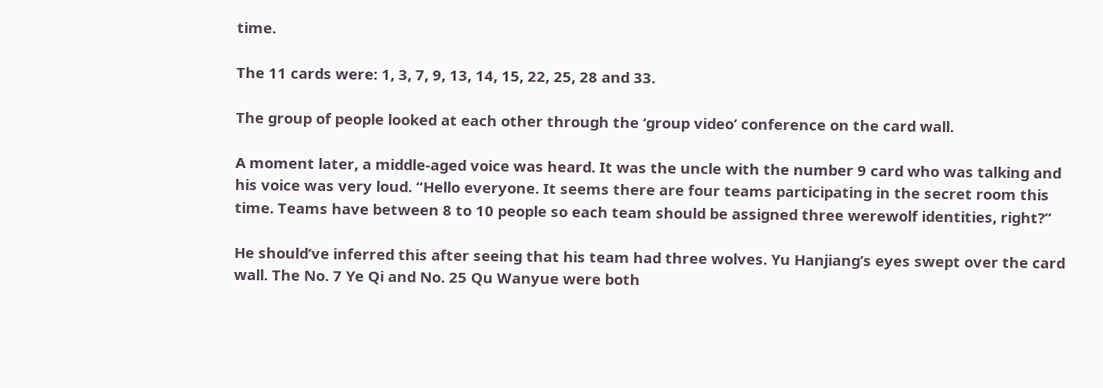time.

The 11 cards were: 1, 3, 7, 9, 13, 14, 15, 22, 25, 28 and 33.

The group of people looked at each other through the ‘group video’ conference on the card wall.

A moment later, a middle-aged voice was heard. It was the uncle with the number 9 card who was talking and his voice was very loud. “Hello everyone. It seems there are four teams participating in the secret room this time. Teams have between 8 to 10 people so each team should be assigned three werewolf identities, right?”

He should’ve inferred this after seeing that his team had three wolves. Yu Hanjiang’s eyes swept over the card wall. The No. 7 Ye Qi and No. 25 Qu Wanyue were both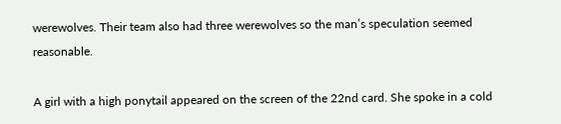werewolves. Their team also had three werewolves so the man’s speculation seemed reasonable.

A girl with a high ponytail appeared on the screen of the 22nd card. She spoke in a cold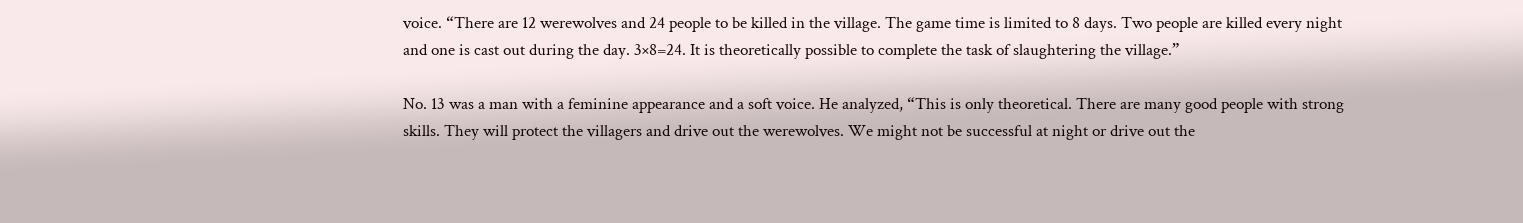voice. “There are 12 werewolves and 24 people to be killed in the village. The game time is limited to 8 days. Two people are killed every night and one is cast out during the day. 3×8=24. It is theoretically possible to complete the task of slaughtering the village.”

No. 13 was a man with a feminine appearance and a soft voice. He analyzed, “This is only theoretical. There are many good people with strong skills. They will protect the villagers and drive out the werewolves. We might not be successful at night or drive out the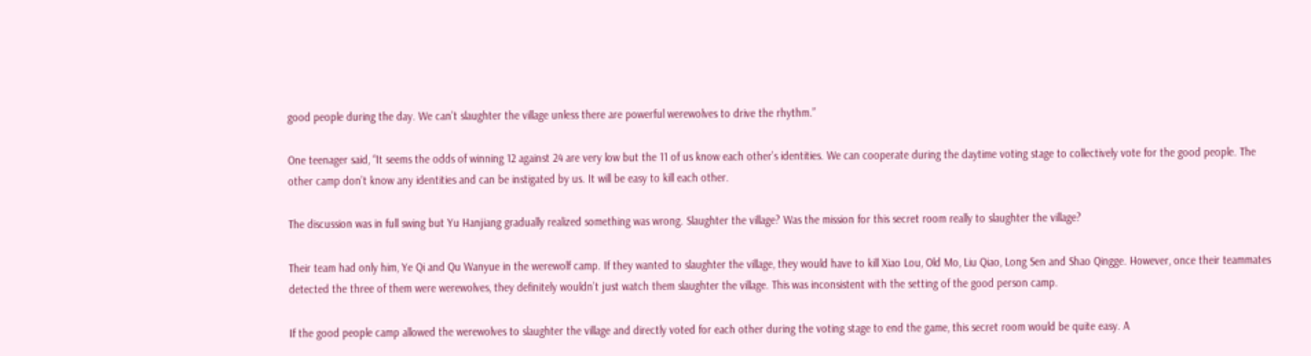good people during the day. We can’t slaughter the village unless there are powerful werewolves to drive the rhythm.”

One teenager said, “It seems the odds of winning 12 against 24 are very low but the 11 of us know each other’s identities. We can cooperate during the daytime voting stage to collectively vote for the good people. The other camp don’t know any identities and can be instigated by us. It will be easy to kill each other.

The discussion was in full swing but Yu Hanjiang gradually realized something was wrong. Slaughter the village? Was the mission for this secret room really to slaughter the village?

Their team had only him, Ye Qi and Qu Wanyue in the werewolf camp. If they wanted to slaughter the village, they would have to kill Xiao Lou, Old Mo, Liu Qiao, Long Sen and Shao Qingge. However, once their teammates detected the three of them were werewolves, they definitely wouldn’t just watch them slaughter the village. This was inconsistent with the setting of the good person camp.

If the good people camp allowed the werewolves to slaughter the village and directly voted for each other during the voting stage to end the game, this secret room would be quite easy. A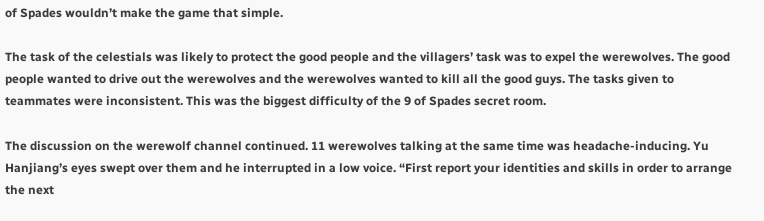of Spades wouldn’t make the game that simple.

The task of the celestials was likely to protect the good people and the villagers’ task was to expel the werewolves. The good people wanted to drive out the werewolves and the werewolves wanted to kill all the good guys. The tasks given to teammates were inconsistent. This was the biggest difficulty of the 9 of Spades secret room.

The discussion on the werewolf channel continued. 11 werewolves talking at the same time was headache-inducing. Yu Hanjiang’s eyes swept over them and he interrupted in a low voice. “First report your identities and skills in order to arrange the next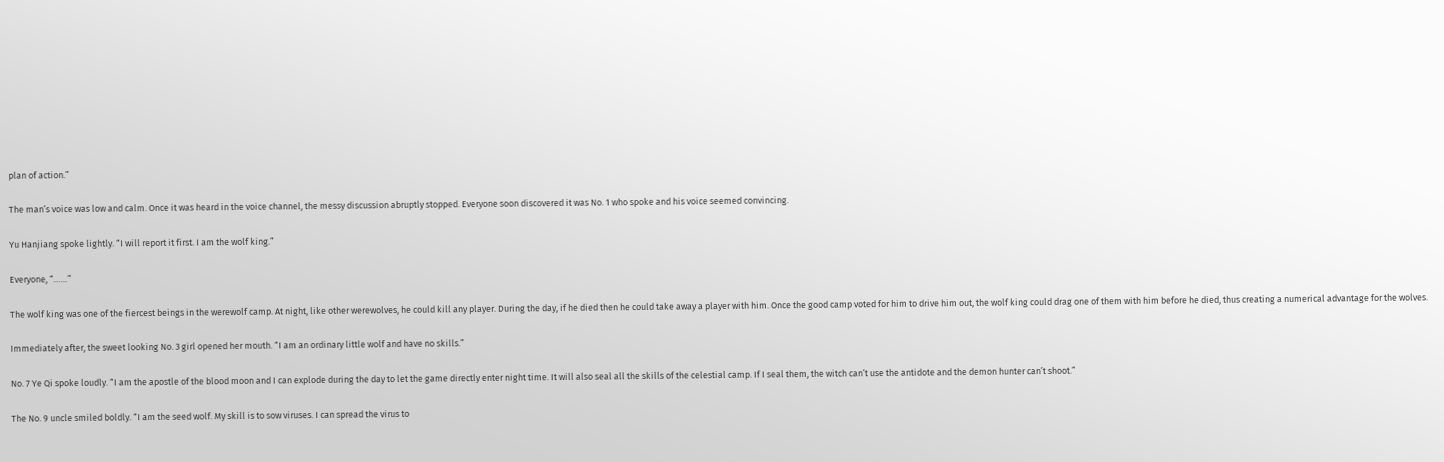plan of action.”

The man’s voice was low and calm. Once it was heard in the voice channel, the messy discussion abruptly stopped. Everyone soon discovered it was No. 1 who spoke and his voice seemed convincing.

Yu Hanjiang spoke lightly. “I will report it first. I am the wolf king.”

Everyone, “……”

The wolf king was one of the fiercest beings in the werewolf camp. At night, like other werewolves, he could kill any player. During the day, if he died then he could take away a player with him. Once the good camp voted for him to drive him out, the wolf king could drag one of them with him before he died, thus creating a numerical advantage for the wolves.

Immediately after, the sweet looking No. 3 girl opened her mouth. “I am an ordinary little wolf and have no skills.”

No. 7 Ye Qi spoke loudly. “I am the apostle of the blood moon and I can explode during the day to let the game directly enter night time. It will also seal all the skills of the celestial camp. If I seal them, the witch can’t use the antidote and the demon hunter can’t shoot.”

The No. 9 uncle smiled boldly. “I am the seed wolf. My skill is to sow viruses. I can spread the virus to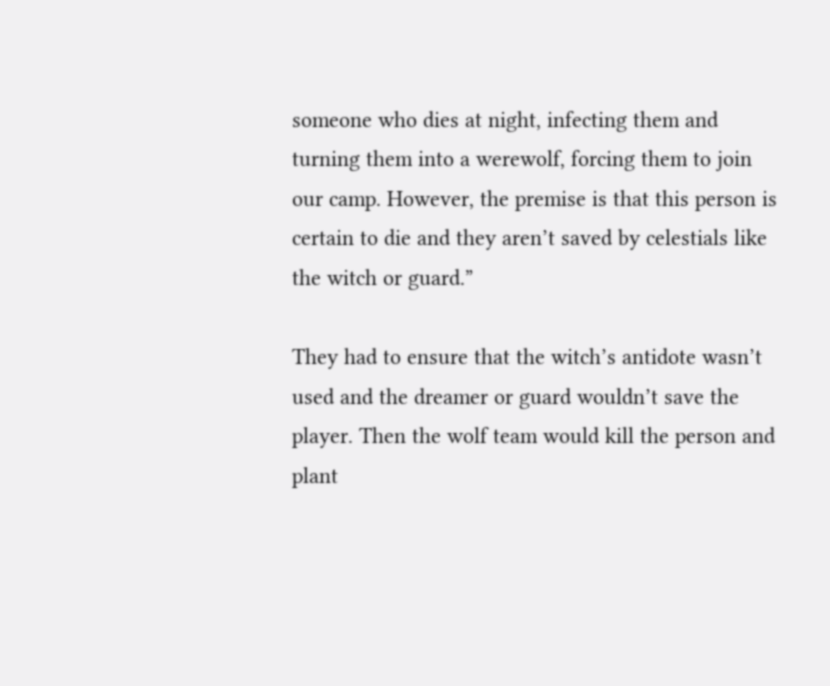someone who dies at night, infecting them and turning them into a werewolf, forcing them to join our camp. However, the premise is that this person is certain to die and they aren’t saved by celestials like the witch or guard.”

They had to ensure that the witch’s antidote wasn’t used and the dreamer or guard wouldn’t save the player. Then the wolf team would kill the person and plant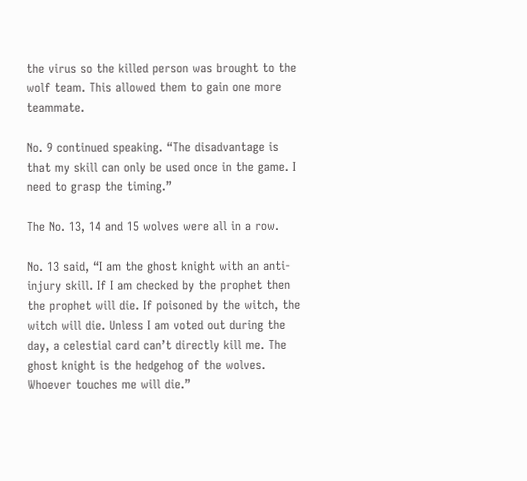the virus so the killed person was brought to the wolf team. This allowed them to gain one more teammate.

No. 9 continued speaking. “The disadvantage is that my skill can only be used once in the game. I need to grasp the timing.”

The No. 13, 14 and 15 wolves were all in a row.

No. 13 said, “I am the ghost knight with an anti-injury skill. If I am checked by the prophet then the prophet will die. If poisoned by the witch, the witch will die. Unless I am voted out during the day, a celestial card can’t directly kill me. The ghost knight is the hedgehog of the wolves. Whoever touches me will die.”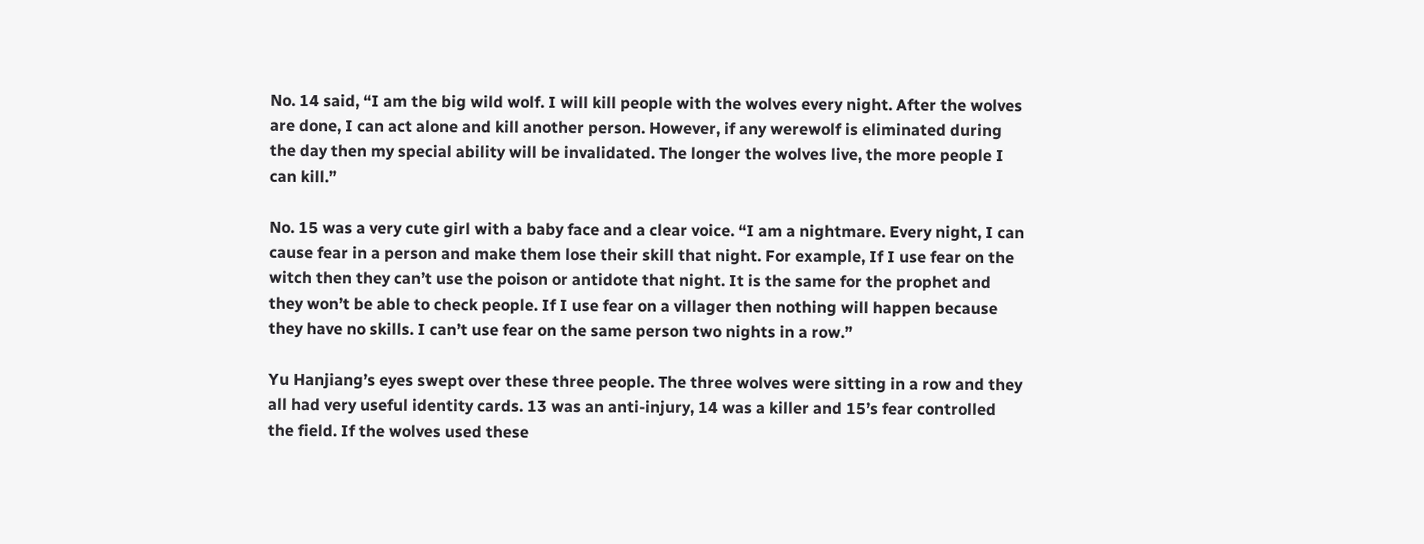No. 14 said, “I am the big wild wolf. I will kill people with the wolves every night. After the wolves are done, I can act alone and kill another person. However, if any werewolf is eliminated during the day then my special ability will be invalidated. The longer the wolves live, the more people I can kill.”

No. 15 was a very cute girl with a baby face and a clear voice. “I am a nightmare. Every night, I can cause fear in a person and make them lose their skill that night. For example, If I use fear on the witch then they can’t use the poison or antidote that night. It is the same for the prophet and they won’t be able to check people. If I use fear on a villager then nothing will happen because they have no skills. I can’t use fear on the same person two nights in a row.”

Yu Hanjiang’s eyes swept over these three people. The three wolves were sitting in a row and they all had very useful identity cards. 13 was an anti-injury, 14 was a killer and 15’s fear controlled the field. If the wolves used these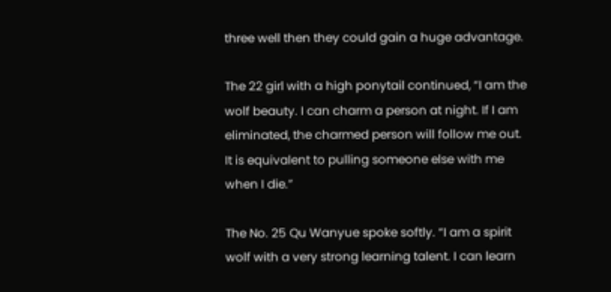three well then they could gain a huge advantage.

The 22 girl with a high ponytail continued, “I am the wolf beauty. I can charm a person at night. If I am eliminated, the charmed person will follow me out. It is equivalent to pulling someone else with me when I die.”

The No. 25 Qu Wanyue spoke softly. “I am a spirit wolf with a very strong learning talent. I can learn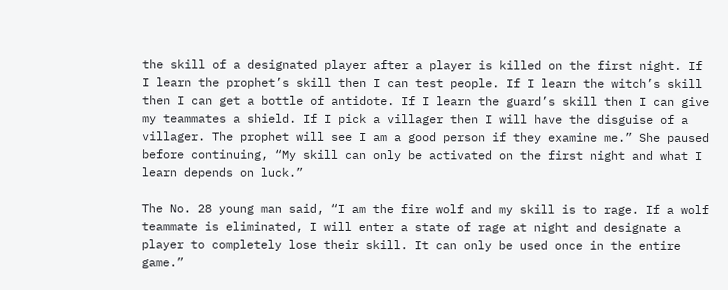the skill of a designated player after a player is killed on the first night. If I learn the prophet’s skill then I can test people. If I learn the witch’s skill then I can get a bottle of antidote. If I learn the guard’s skill then I can give my teammates a shield. If I pick a villager then I will have the disguise of a villager. The prophet will see I am a good person if they examine me.” She paused before continuing, “My skill can only be activated on the first night and what I learn depends on luck.”

The No. 28 young man said, “I am the fire wolf and my skill is to rage. If a wolf teammate is eliminated, I will enter a state of rage at night and designate a player to completely lose their skill. It can only be used once in the entire game.”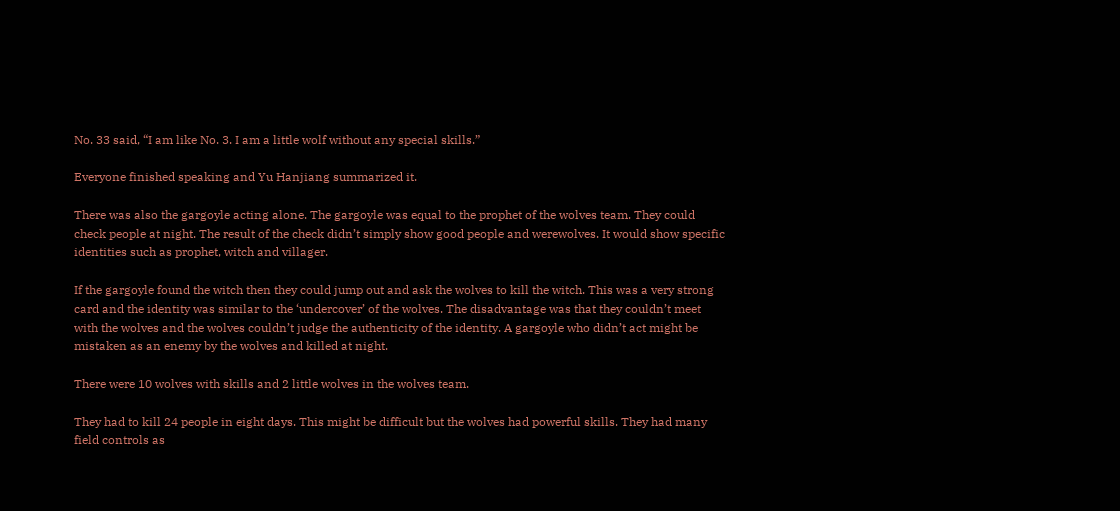No. 33 said, “I am like No. 3. I am a little wolf without any special skills.”

Everyone finished speaking and Yu Hanjiang summarized it.

There was also the gargoyle acting alone. The gargoyle was equal to the prophet of the wolves team. They could check people at night. The result of the check didn’t simply show good people and werewolves. It would show specific identities such as prophet, witch and villager.

If the gargoyle found the witch then they could jump out and ask the wolves to kill the witch. This was a very strong card and the identity was similar to the ‘undercover’ of the wolves. The disadvantage was that they couldn’t meet with the wolves and the wolves couldn’t judge the authenticity of the identity. A gargoyle who didn’t act might be mistaken as an enemy by the wolves and killed at night.

There were 10 wolves with skills and 2 little wolves in the wolves team.

They had to kill 24 people in eight days. This might be difficult but the wolves had powerful skills. They had many field controls as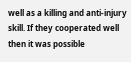well as a killing and anti-injury skill. If they cooperated well then it was possible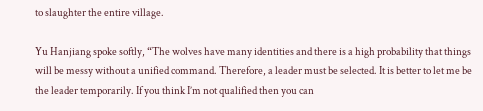to slaughter the entire village.

Yu Hanjiang spoke softly, “The wolves have many identities and there is a high probability that things will be messy without a unified command. Therefore, a leader must be selected. It is better to let me be the leader temporarily. If you think I’m not qualified then you can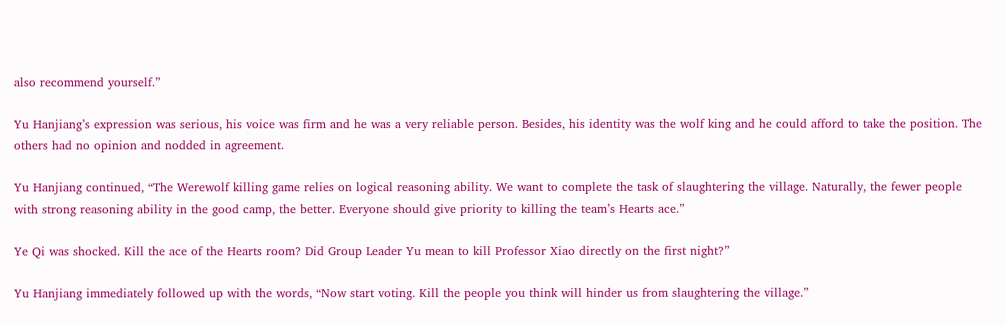also recommend yourself.”

Yu Hanjiang’s expression was serious, his voice was firm and he was a very reliable person. Besides, his identity was the wolf king and he could afford to take the position. The others had no opinion and nodded in agreement.

Yu Hanjiang continued, “The Werewolf killing game relies on logical reasoning ability. We want to complete the task of slaughtering the village. Naturally, the fewer people with strong reasoning ability in the good camp, the better. Everyone should give priority to killing the team’s Hearts ace.”

Ye Qi was shocked. Kill the ace of the Hearts room? Did Group Leader Yu mean to kill Professor Xiao directly on the first night?”

Yu Hanjiang immediately followed up with the words, “Now start voting. Kill the people you think will hinder us from slaughtering the village.”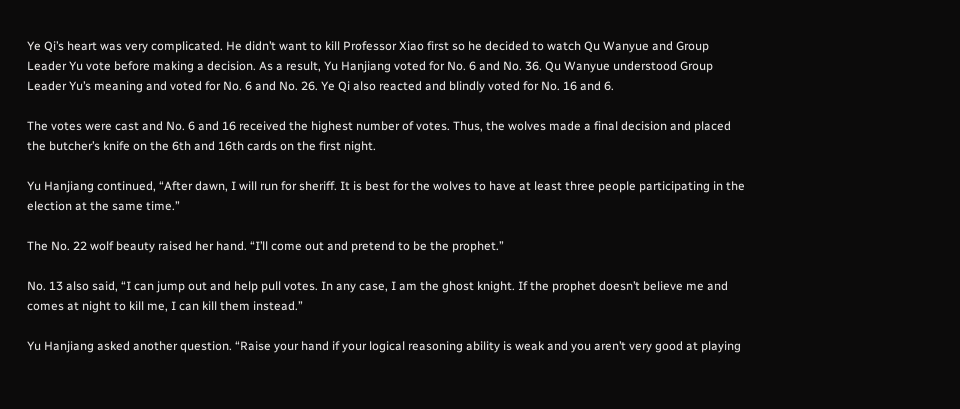Ye Qi’s heart was very complicated. He didn’t want to kill Professor Xiao first so he decided to watch Qu Wanyue and Group Leader Yu vote before making a decision. As a result, Yu Hanjiang voted for No. 6 and No. 36. Qu Wanyue understood Group Leader Yu’s meaning and voted for No. 6 and No. 26. Ye Qi also reacted and blindly voted for No. 16 and 6.

The votes were cast and No. 6 and 16 received the highest number of votes. Thus, the wolves made a final decision and placed the butcher’s knife on the 6th and 16th cards on the first night.

Yu Hanjiang continued, “After dawn, I will run for sheriff. It is best for the wolves to have at least three people participating in the election at the same time.”

The No. 22 wolf beauty raised her hand. “I’ll come out and pretend to be the prophet.”

No. 13 also said, “I can jump out and help pull votes. In any case, I am the ghost knight. If the prophet doesn’t believe me and comes at night to kill me, I can kill them instead.”

Yu Hanjiang asked another question. “Raise your hand if your logical reasoning ability is weak and you aren’t very good at playing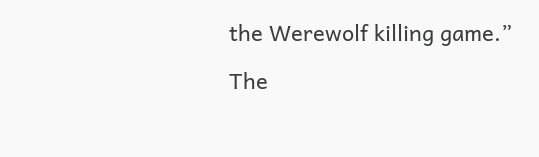the Werewolf killing game.”

The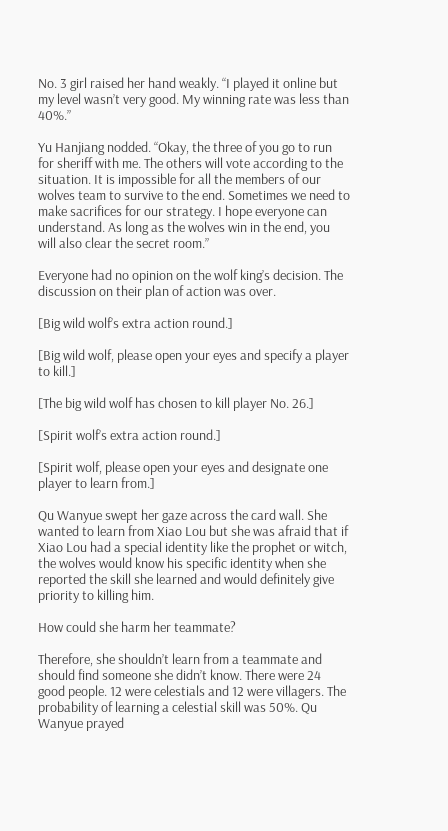No. 3 girl raised her hand weakly. “I played it online but my level wasn’t very good. My winning rate was less than 40%.”

Yu Hanjiang nodded. “Okay, the three of you go to run for sheriff with me. The others will vote according to the situation. It is impossible for all the members of our wolves team to survive to the end. Sometimes we need to make sacrifices for our strategy. I hope everyone can understand. As long as the wolves win in the end, you will also clear the secret room.”

Everyone had no opinion on the wolf king’s decision. The discussion on their plan of action was over.

[Big wild wolf’s extra action round.]

[Big wild wolf, please open your eyes and specify a player to kill.]

[The big wild wolf has chosen to kill player No. 26.]

[Spirit wolf’s extra action round.]

[Spirit wolf, please open your eyes and designate one player to learn from.]

Qu Wanyue swept her gaze across the card wall. She wanted to learn from Xiao Lou but she was afraid that if Xiao Lou had a special identity like the prophet or witch, the wolves would know his specific identity when she reported the skill she learned and would definitely give priority to killing him.

How could she harm her teammate?

Therefore, she shouldn’t learn from a teammate and should find someone she didn’t know. There were 24 good people. 12 were celestials and 12 were villagers. The probability of learning a celestial skill was 50%. Qu Wanyue prayed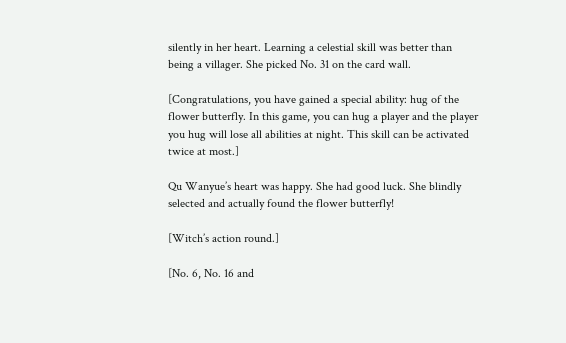silently in her heart. Learning a celestial skill was better than being a villager. She picked No. 31 on the card wall.

[Congratulations, you have gained a special ability: hug of the flower butterfly. In this game, you can hug a player and the player you hug will lose all abilities at night. This skill can be activated twice at most.]

Qu Wanyue’s heart was happy. She had good luck. She blindly selected and actually found the flower butterfly!

[Witch’s action round.]

[No. 6, No. 16 and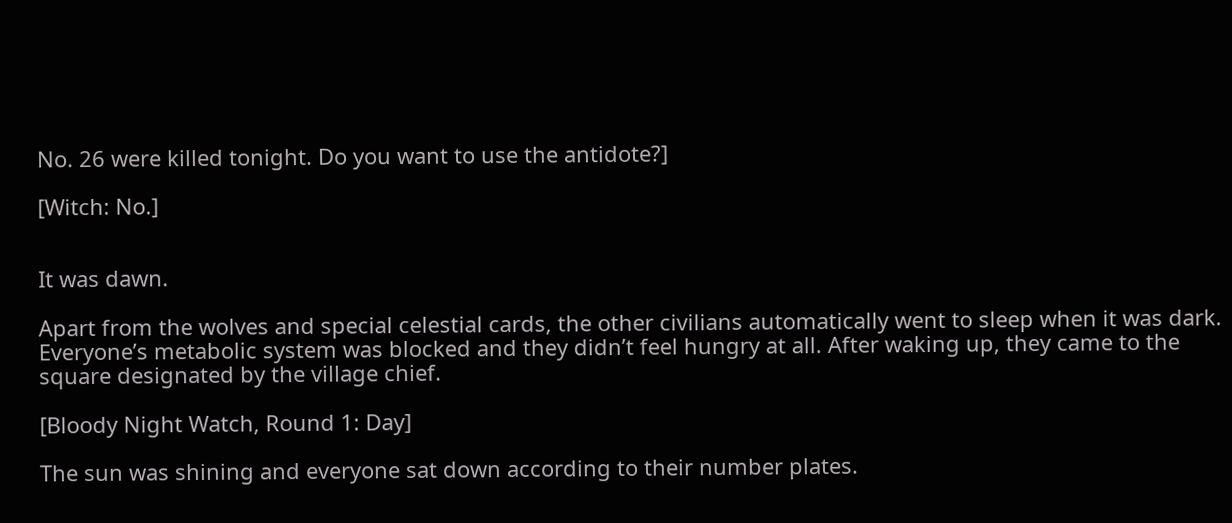No. 26 were killed tonight. Do you want to use the antidote?]

[Witch: No.]


It was dawn.

Apart from the wolves and special celestial cards, the other civilians automatically went to sleep when it was dark. Everyone’s metabolic system was blocked and they didn’t feel hungry at all. After waking up, they came to the square designated by the village chief.

[Bloody Night Watch, Round 1: Day]

The sun was shining and everyone sat down according to their number plates.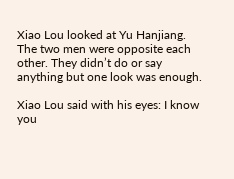Xiao Lou looked at Yu Hanjiang. The two men were opposite each other. They didn’t do or say anything but one look was enough.

Xiao Lou said with his eyes: I know you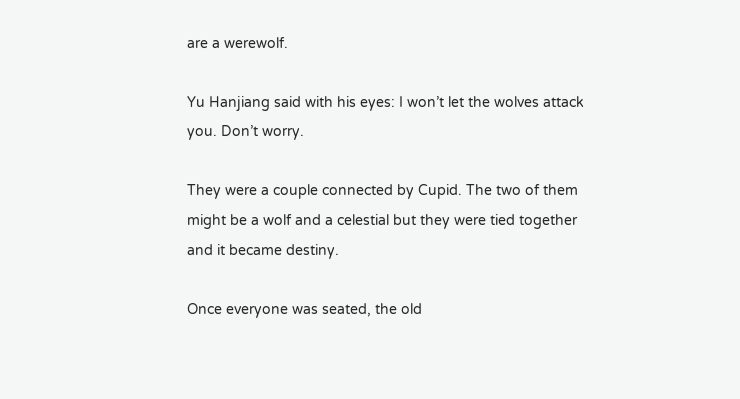are a werewolf.

Yu Hanjiang said with his eyes: I won’t let the wolves attack you. Don’t worry.

They were a couple connected by Cupid. The two of them might be a wolf and a celestial but they were tied together and it became destiny.

Once everyone was seated, the old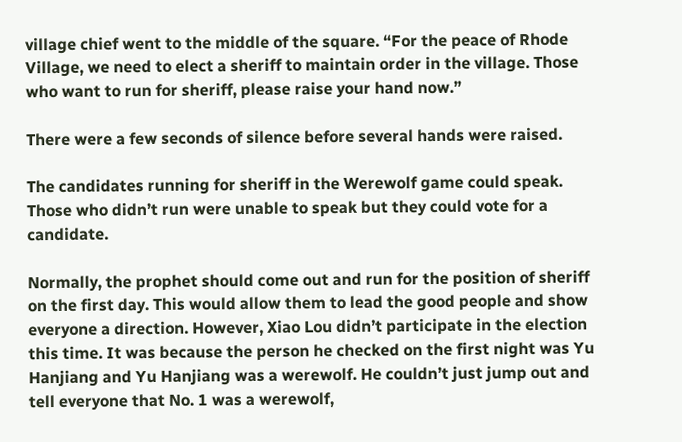village chief went to the middle of the square. “For the peace of Rhode Village, we need to elect a sheriff to maintain order in the village. Those who want to run for sheriff, please raise your hand now.”

There were a few seconds of silence before several hands were raised.

The candidates running for sheriff in the Werewolf game could speak. Those who didn’t run were unable to speak but they could vote for a candidate.

Normally, the prophet should come out and run for the position of sheriff on the first day. This would allow them to lead the good people and show everyone a direction. However, Xiao Lou didn’t participate in the election this time. It was because the person he checked on the first night was Yu Hanjiang and Yu Hanjiang was a werewolf. He couldn’t just jump out and tell everyone that No. 1 was a werewolf,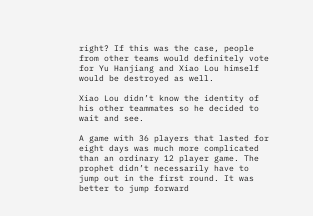right? If this was the case, people from other teams would definitely vote for Yu Hanjiang and Xiao Lou himself would be destroyed as well.

Xiao Lou didn’t know the identity of his other teammates so he decided to wait and see.

A game with 36 players that lasted for eight days was much more complicated than an ordinary 12 player game. The prophet didn’t necessarily have to jump out in the first round. It was better to jump forward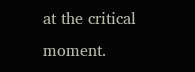at the critical moment.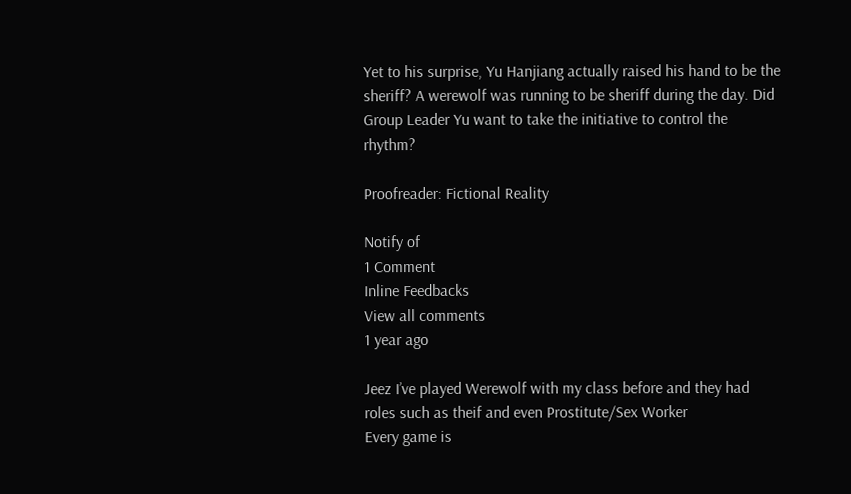Yet to his surprise, Yu Hanjiang actually raised his hand to be the sheriff? A werewolf was running to be sheriff during the day. Did Group Leader Yu want to take the initiative to control the rhythm?

Proofreader: Fictional Reality

Notify of
1 Comment
Inline Feedbacks
View all comments
1 year ago

Jeez I’ve played Werewolf with my class before and they had roles such as theif and even Prostitute/Sex Worker
Every game is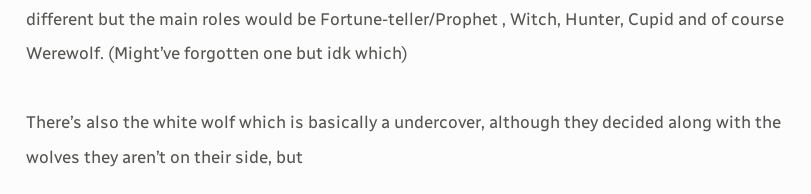different but the main roles would be Fortune-teller/Prophet , Witch, Hunter, Cupid and of course Werewolf. (Might’ve forgotten one but idk which)

There’s also the white wolf which is basically a undercover, although they decided along with the wolves they aren’t on their side, but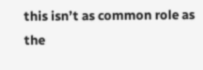this isn’t as common role as the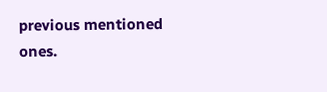previous mentioned ones.